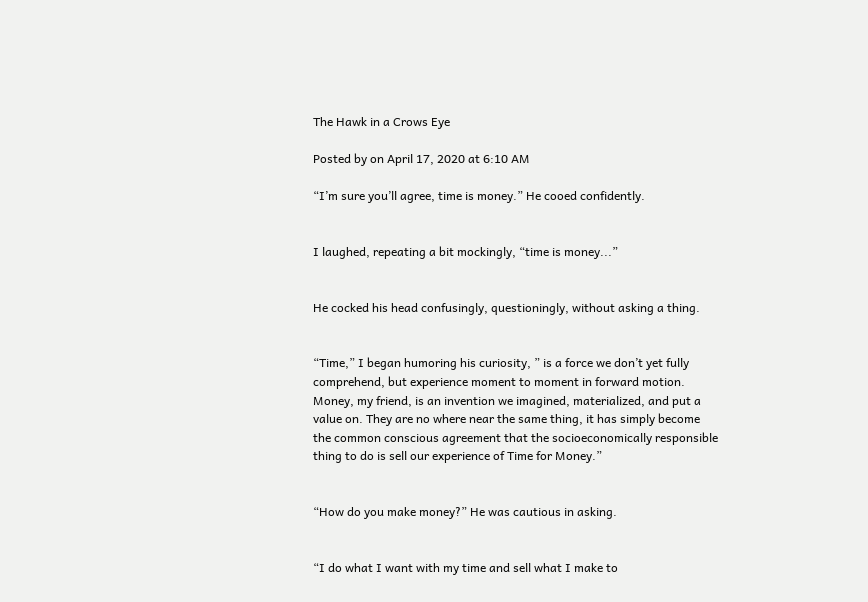The Hawk in a Crows Eye

Posted by on April 17, 2020 at 6:10 AM

“I’m sure you’ll agree, time is money.” He cooed confidently.


I laughed, repeating a bit mockingly, “time is money...”


He cocked his head confusingly, questioningly, without asking a thing.


“Time,” I began humoring his curiosity, ” is a force we don’t yet fully comprehend, but experience moment to moment in forward motion. Money, my friend, is an invention we imagined, materialized, and put a value on. They are no where near the same thing, it has simply become the common conscious agreement that the socioeconomically responsible thing to do is sell our experience of Time for Money.”


“How do you make money?” He was cautious in asking.


“I do what I want with my time and sell what I make to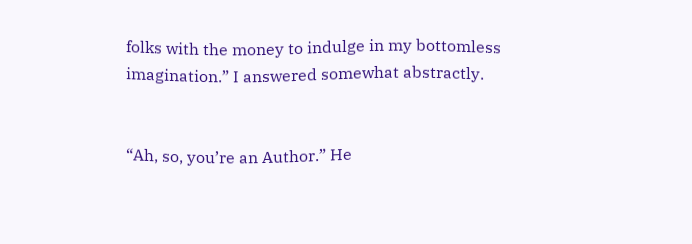folks with the money to indulge in my bottomless imagination.” I answered somewhat abstractly.


“Ah, so, you’re an Author.” He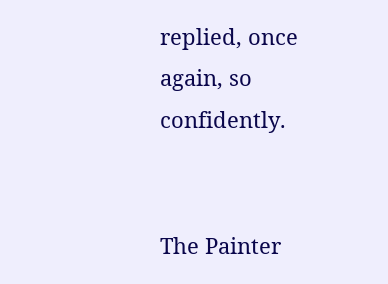replied, once again, so confidently.


The Painter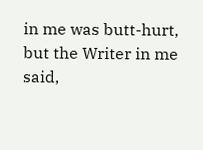in me was butt-hurt, but the Writer in me said,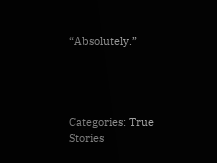“Absolutely.”




Categories: True Stories